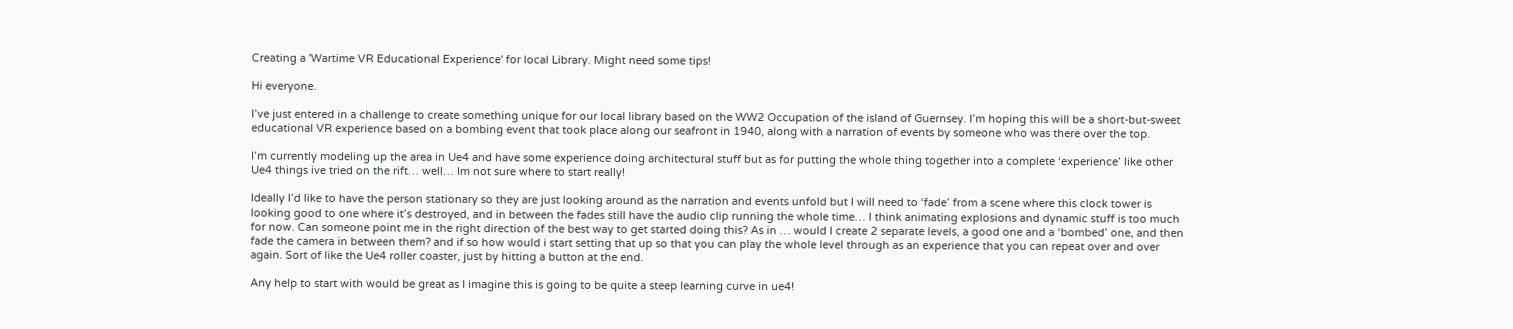Creating a 'Wartime VR Educational Experience' for local Library. Might need some tips!

Hi everyone.

I’ve just entered in a challenge to create something unique for our local library based on the WW2 Occupation of the island of Guernsey. I’m hoping this will be a short-but-sweet educational VR experience based on a bombing event that took place along our seafront in 1940, along with a narration of events by someone who was there over the top.

I’m currently modeling up the area in Ue4 and have some experience doing architectural stuff but as for putting the whole thing together into a complete ‘experience’ like other Ue4 things ive tried on the rift… well… Im not sure where to start really!

Ideally I’d like to have the person stationary so they are just looking around as the narration and events unfold but I will need to ‘fade’ from a scene where this clock tower is looking good to one where it’s destroyed, and in between the fades still have the audio clip running the whole time… I think animating explosions and dynamic stuff is too much for now. Can someone point me in the right direction of the best way to get started doing this? As in … would I create 2 separate levels, a good one and a ‘bombed’ one, and then fade the camera in between them? and if so how would i start setting that up so that you can play the whole level through as an experience that you can repeat over and over again. Sort of like the Ue4 roller coaster, just by hitting a button at the end.

Any help to start with would be great as I imagine this is going to be quite a steep learning curve in ue4!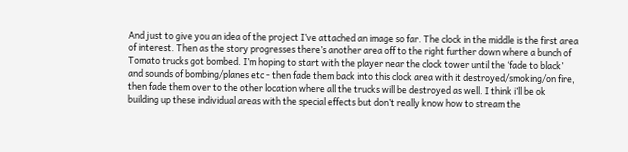And just to give you an idea of the project I’ve attached an image so far. The clock in the middle is the first area of interest. Then as the story progresses there’s another area off to the right further down where a bunch of Tomato trucks got bombed. I’m hoping to start with the player near the clock tower until the ‘fade to black’ and sounds of bombing/planes etc - then fade them back into this clock area with it destroyed/smoking/on fire, then fade them over to the other location where all the trucks will be destroyed as well. I think i’ll be ok building up these individual areas with the special effects but don’t really know how to stream the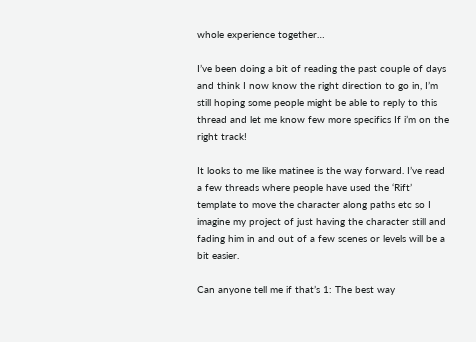whole experience together…

I’ve been doing a bit of reading the past couple of days and think I now know the right direction to go in, I’m still hoping some people might be able to reply to this thread and let me know few more specifics If i’m on the right track!

It looks to me like matinee is the way forward. I’ve read a few threads where people have used the ‘Rift’ template to move the character along paths etc so I imagine my project of just having the character still and fading him in and out of a few scenes or levels will be a bit easier.

Can anyone tell me if that’s 1: The best way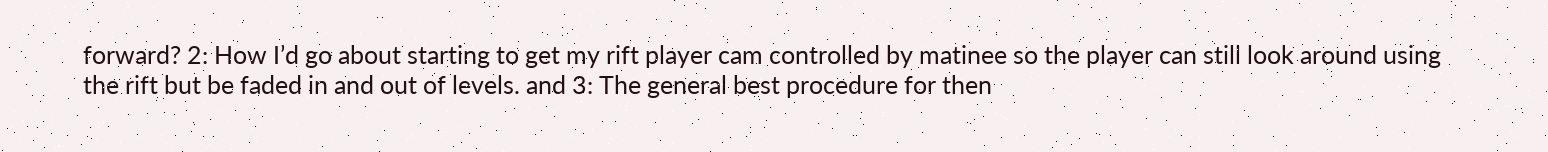forward? 2: How I’d go about starting to get my rift player cam controlled by matinee so the player can still look around using the rift but be faded in and out of levels. and 3: The general best procedure for then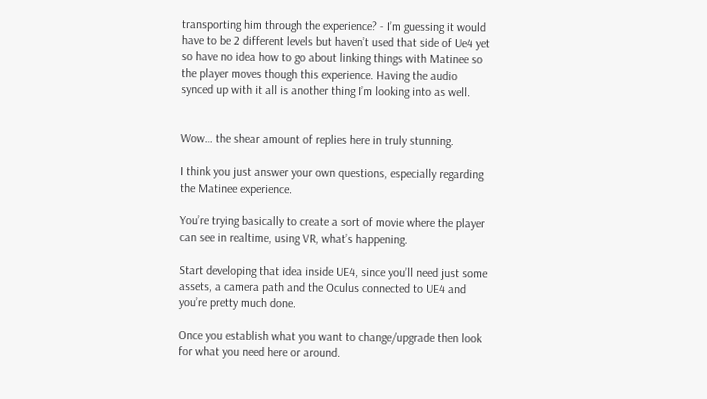transporting him through the experience? - I’m guessing it would have to be 2 different levels but haven’t used that side of Ue4 yet so have no idea how to go about linking things with Matinee so the player moves though this experience. Having the audio synced up with it all is another thing I’m looking into as well.


Wow… the shear amount of replies here in truly stunning.

I think you just answer your own questions, especially regarding the Matinee experience.

You’re trying basically to create a sort of movie where the player can see in realtime, using VR, what’s happening.

Start developing that idea inside UE4, since you’ll need just some assets, a camera path and the Oculus connected to UE4 and you’re pretty much done.

Once you establish what you want to change/upgrade then look for what you need here or around.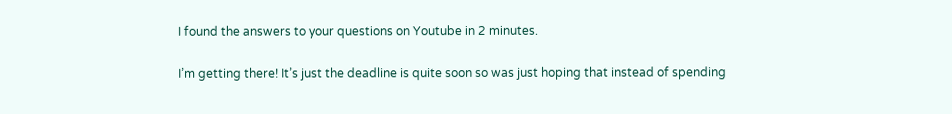I found the answers to your questions on Youtube in 2 minutes.

I’m getting there! It’s just the deadline is quite soon so was just hoping that instead of spending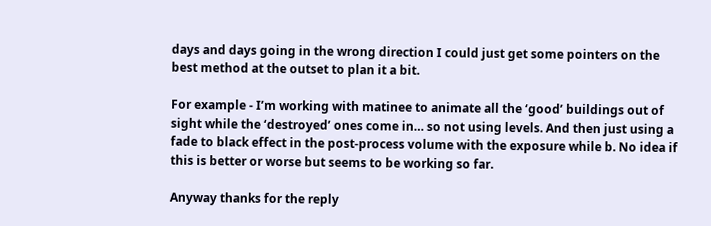days and days going in the wrong direction I could just get some pointers on the best method at the outset to plan it a bit.

For example - I’m working with matinee to animate all the ‘good’ buildings out of sight while the ‘destroyed’ ones come in… so not using levels. And then just using a fade to black effect in the post-process volume with the exposure while b. No idea if this is better or worse but seems to be working so far.

Anyway thanks for the reply